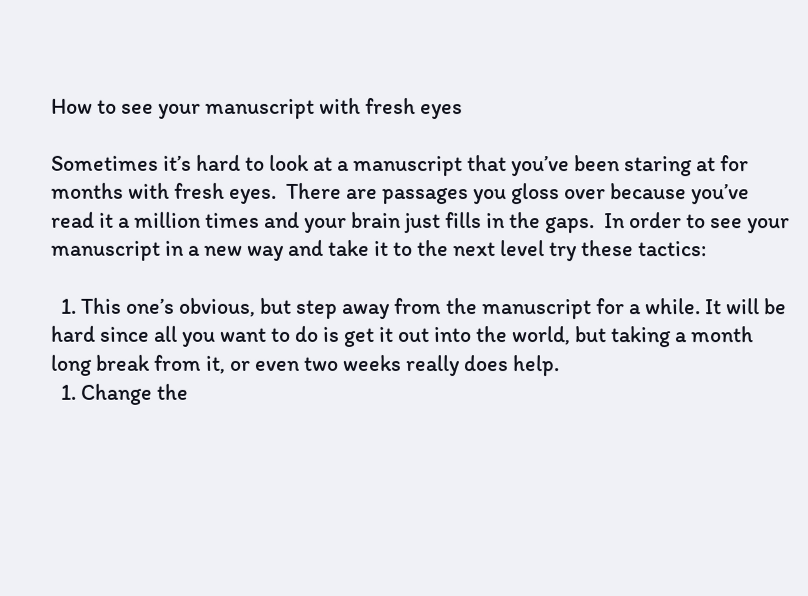How to see your manuscript with fresh eyes

Sometimes it’s hard to look at a manuscript that you’ve been staring at for months with fresh eyes.  There are passages you gloss over because you’ve read it a million times and your brain just fills in the gaps.  In order to see your manuscript in a new way and take it to the next level try these tactics:

  1. This one’s obvious, but step away from the manuscript for a while. It will be hard since all you want to do is get it out into the world, but taking a month long break from it, or even two weeks really does help.
  1. Change the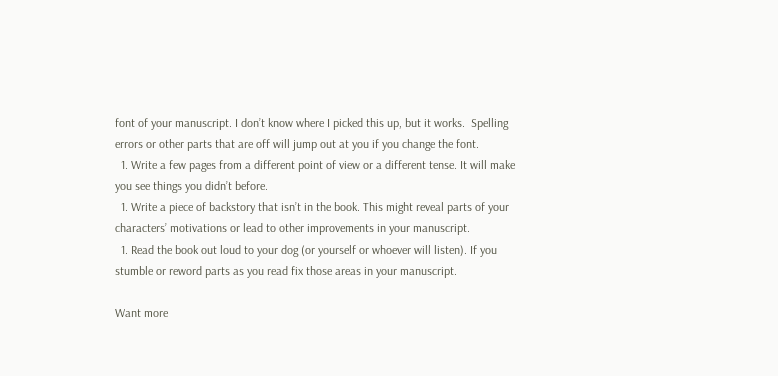font of your manuscript. I don’t know where I picked this up, but it works.  Spelling errors or other parts that are off will jump out at you if you change the font.
  1. Write a few pages from a different point of view or a different tense. It will make you see things you didn’t before.
  1. Write a piece of backstory that isn’t in the book. This might reveal parts of your characters’ motivations or lead to other improvements in your manuscript.
  1. Read the book out loud to your dog (or yourself or whoever will listen). If you stumble or reword parts as you read fix those areas in your manuscript.

Want more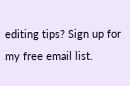editing tips? Sign up for my free email list.